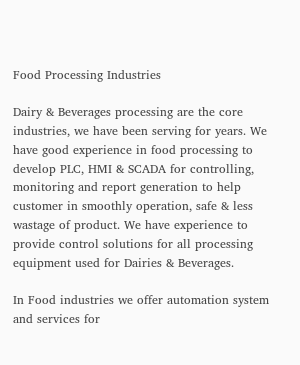Food Processing Industries

Dairy & Beverages processing are the core industries, we have been serving for years. We have good experience in food processing to develop PLC, HMI & SCADA for controlling, monitoring and report generation to help customer in smoothly operation, safe & less wastage of product. We have experience to provide control solutions for all processing equipment used for Dairies & Beverages.

In Food industries we offer automation system and services for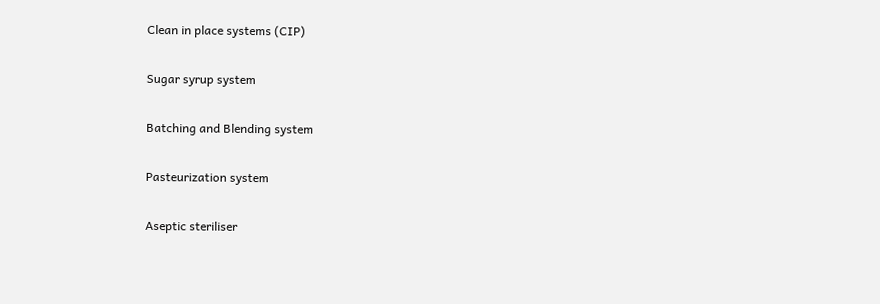Clean in place systems (CIP)

Sugar syrup system

Batching and Blending system

Pasteurization system

Aseptic steriliser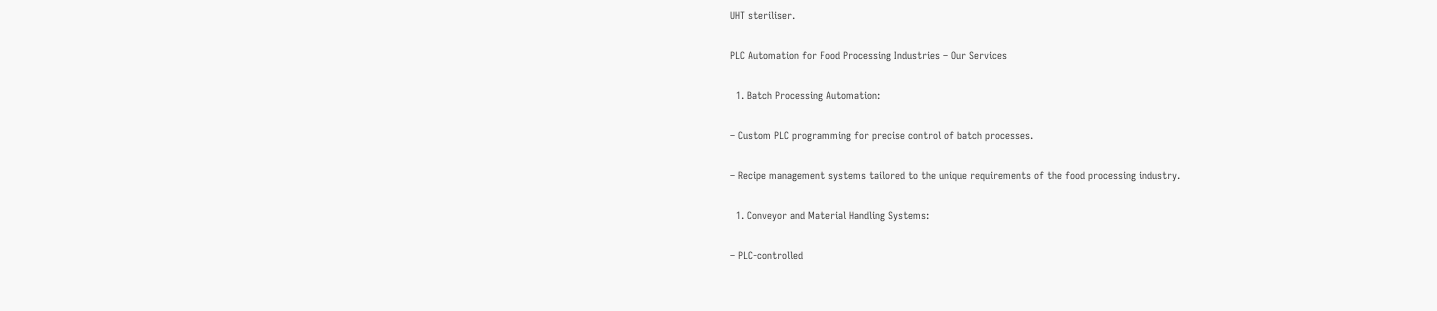UHT steriliser.

PLC Automation for Food Processing Industries – Our Services

  1. Batch Processing Automation:

– Custom PLC programming for precise control of batch processes.

– Recipe management systems tailored to the unique requirements of the food processing industry.

  1. Conveyor and Material Handling Systems:

– PLC-controlled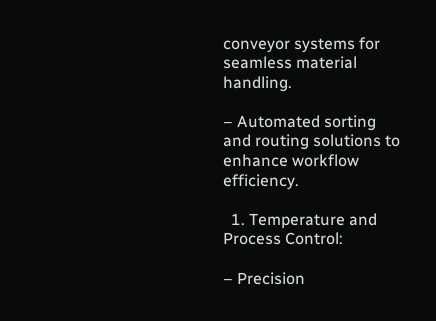conveyor systems for seamless material handling.

– Automated sorting and routing solutions to enhance workflow efficiency.

  1. Temperature and Process Control:

– Precision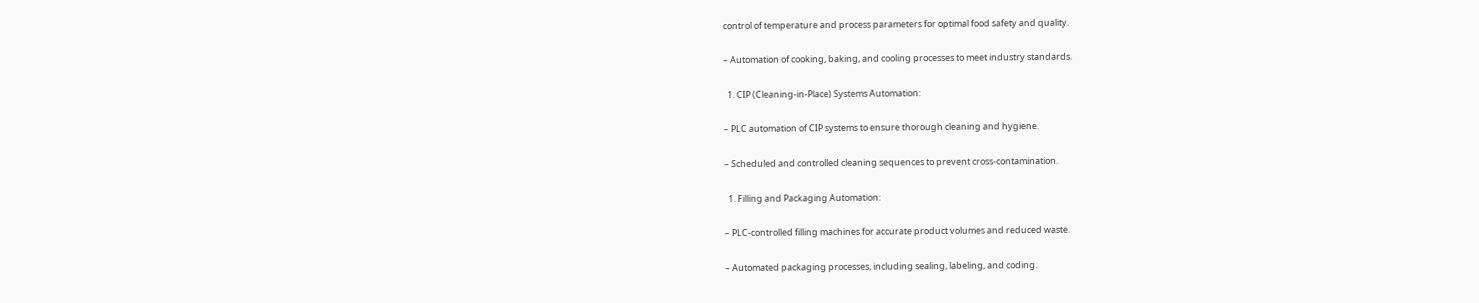control of temperature and process parameters for optimal food safety and quality.

– Automation of cooking, baking, and cooling processes to meet industry standards.

  1. CIP (Cleaning-in-Place) Systems Automation:

– PLC automation of CIP systems to ensure thorough cleaning and hygiene.

– Scheduled and controlled cleaning sequences to prevent cross-contamination.

  1. Filling and Packaging Automation:

– PLC-controlled filling machines for accurate product volumes and reduced waste.

– Automated packaging processes, including sealing, labeling, and coding.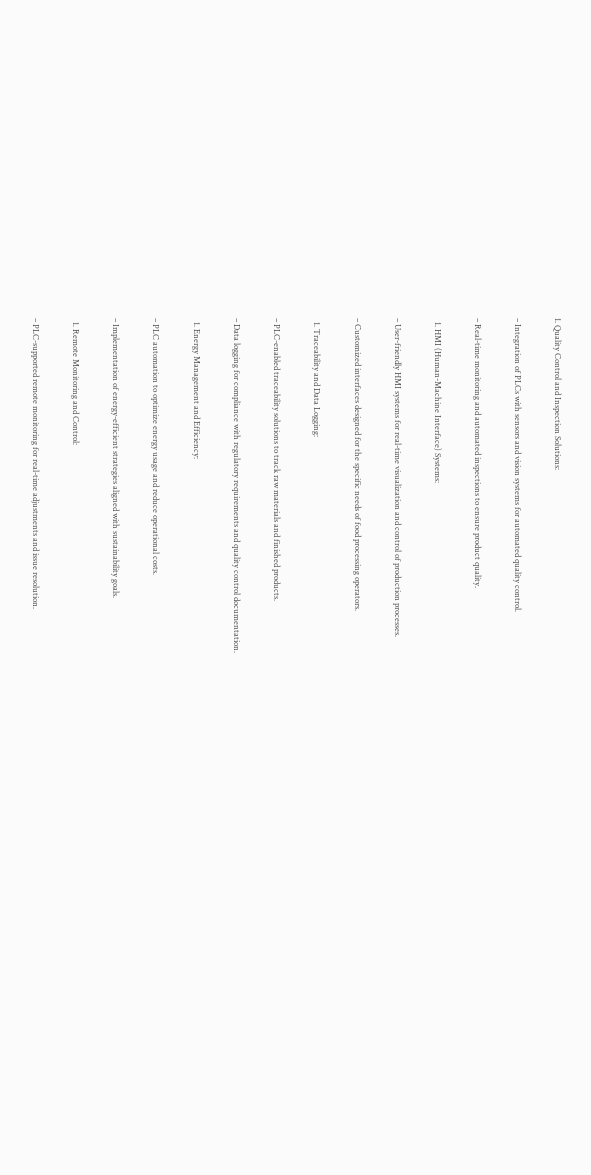1. Quality Control and Inspection Solutions:

– Integration of PLCs with sensors and vision systems for automated quality control.

– Real-time monitoring and automated inspections to ensure product quality.

  1. HMI (Human-Machine Interface) Systems:

– User-friendly HMI systems for real-time visualization and control of production processes.

– Customized interfaces designed for the specific needs of food processing operators.

  1. Traceability and Data Logging:

– PLC-enabled traceability solutions to track raw materials and finished products.

– Data logging for compliance with regulatory requirements and quality control documentation.

  1. Energy Management and Efficiency:

– PLC automation to optimize energy usage and reduce operational costs.

– Implementation of energy-efficient strategies aligned with sustainability goals.

  1. Remote Monitoring and Control:

– PLC-supported remote monitoring for real-time adjustments and issue resolution.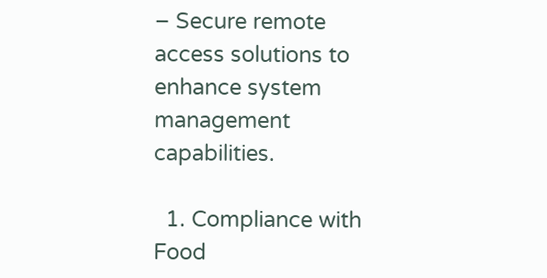– Secure remote access solutions to enhance system management capabilities.

  1. Compliance with Food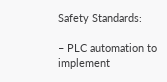Safety Standards:

– PLC automation to implement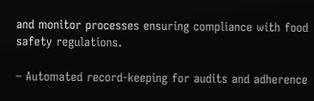and monitor processes ensuring compliance with food safety regulations.

– Automated record-keeping for audits and adherence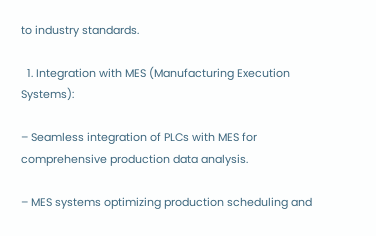to industry standards.

  1. Integration with MES (Manufacturing Execution Systems):

– Seamless integration of PLCs with MES for comprehensive production data analysis.

– MES systems optimizing production scheduling and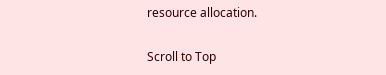resource allocation.

Scroll to Top